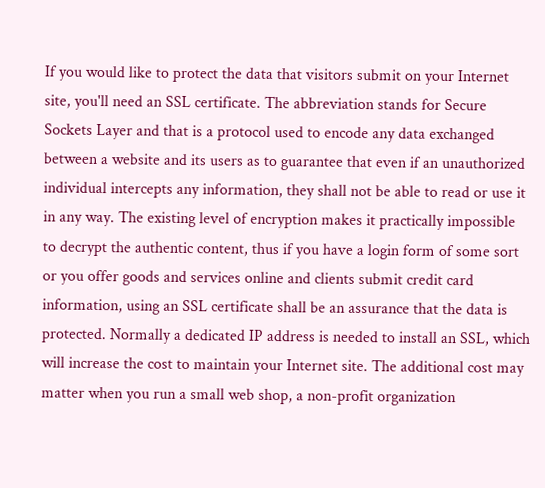If you would like to protect the data that visitors submit on your Internet site, you'll need an SSL certificate. The abbreviation stands for Secure Sockets Layer and that is a protocol used to encode any data exchanged between a website and its users as to guarantee that even if an unauthorized individual intercepts any information, they shall not be able to read or use it in any way. The existing level of encryption makes it practically impossible to decrypt the authentic content, thus if you have a login form of some sort or you offer goods and services online and clients submit credit card information, using an SSL certificate shall be an assurance that the data is protected. Normally a dedicated IP address is needed to install an SSL, which will increase the cost to maintain your Internet site. The additional cost may matter when you run a small web shop, a non-profit organization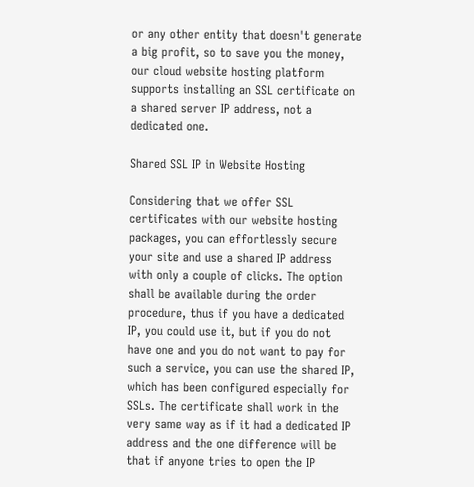or any other entity that doesn't generate a big profit, so to save you the money, our cloud website hosting platform supports installing an SSL certificate on a shared server IP address, not a dedicated one.

Shared SSL IP in Website Hosting

Considering that we offer SSL certificates with our website hosting packages, you can effortlessly secure your site and use a shared IP address with only a couple of clicks. The option shall be available during the order procedure, thus if you have a dedicated IP, you could use it, but if you do not have one and you do not want to pay for such a service, you can use the shared IP, which has been configured especially for SSLs. The certificate shall work in the very same way as if it had a dedicated IP address and the one difference will be that if anyone tries to open the IP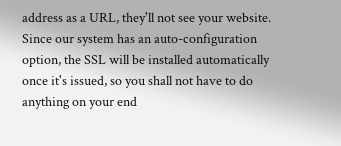address as a URL, they'll not see your website. Since our system has an auto-configuration option, the SSL will be installed automatically once it's issued, so you shall not have to do anything on your end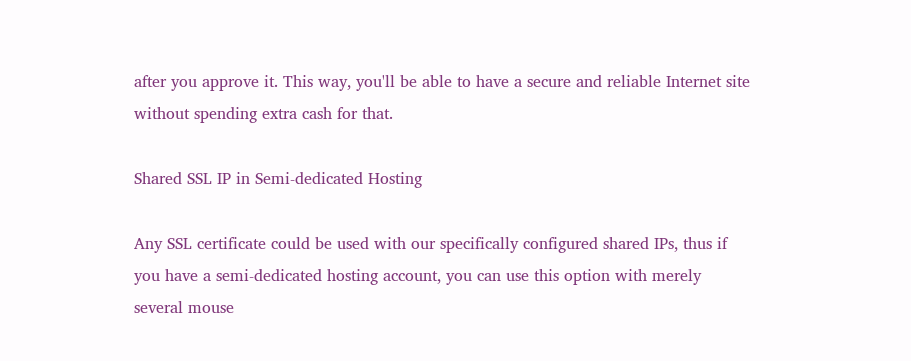after you approve it. This way, you'll be able to have a secure and reliable Internet site without spending extra cash for that.

Shared SSL IP in Semi-dedicated Hosting

Any SSL certificate could be used with our specifically configured shared IPs, thus if you have a semi-dedicated hosting account, you can use this option with merely several mouse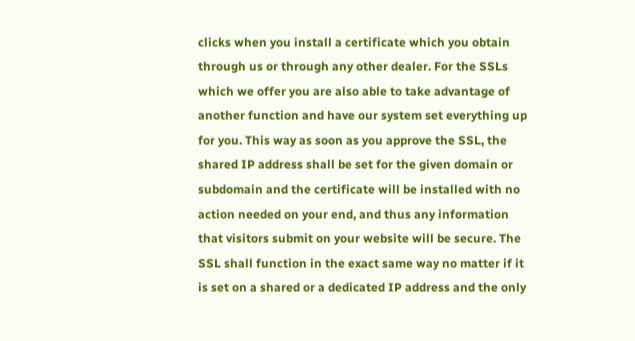clicks when you install a certificate which you obtain through us or through any other dealer. For the SSLs which we offer you are also able to take advantage of another function and have our system set everything up for you. This way as soon as you approve the SSL, the shared IP address shall be set for the given domain or subdomain and the certificate will be installed with no action needed on your end, and thus any information that visitors submit on your website will be secure. The SSL shall function in the exact same way no matter if it is set on a shared or a dedicated IP address and the only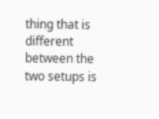thing that is different between the two setups is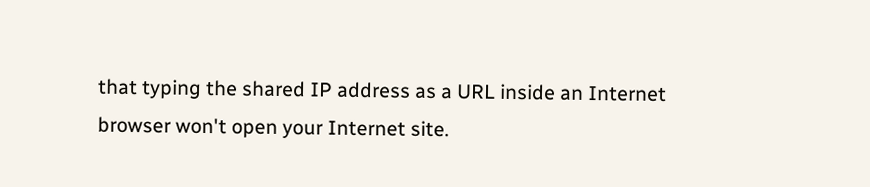that typing the shared IP address as a URL inside an Internet browser won't open your Internet site.